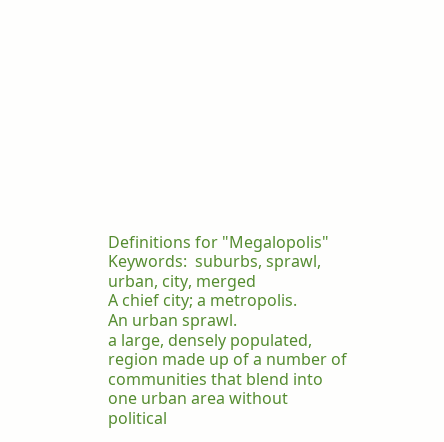Definitions for "Megalopolis"
Keywords:  suburbs, sprawl, urban, city, merged
A chief city; a metropolis.
An urban sprawl.
a large, densely populated, region made up of a number of communities that blend into one urban area without political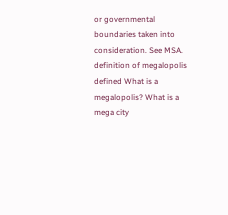or governmental boundaries taken into consideration. See MSA. definition of megalopolis defined What is a megalopolis? What is a mega city